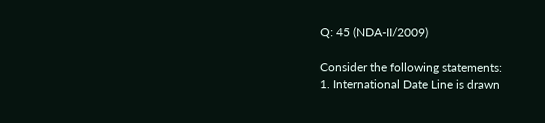Q: 45 (NDA-II/2009)

Consider the following statements:
1. International Date Line is drawn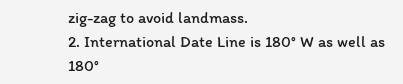zig-zag to avoid landmass.
2. International Date Line is 180° W as well as 180°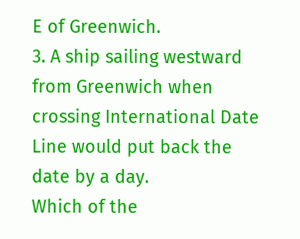E of Greenwich.
3. A ship sailing westward from Greenwich when crossing International Date Line would put back the date by a day.
Which of the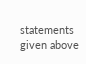statements given above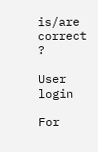is/are correct ?

User login

For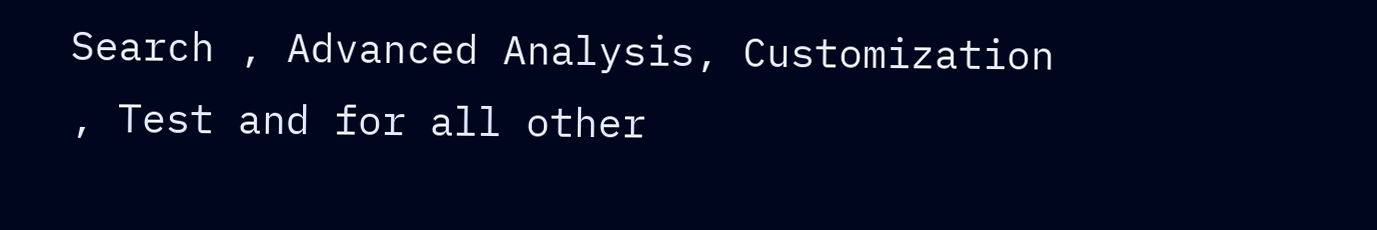Search , Advanced Analysis, Customization , Test and for all other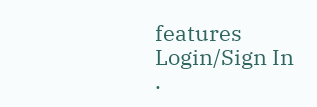features Login/Sign In .